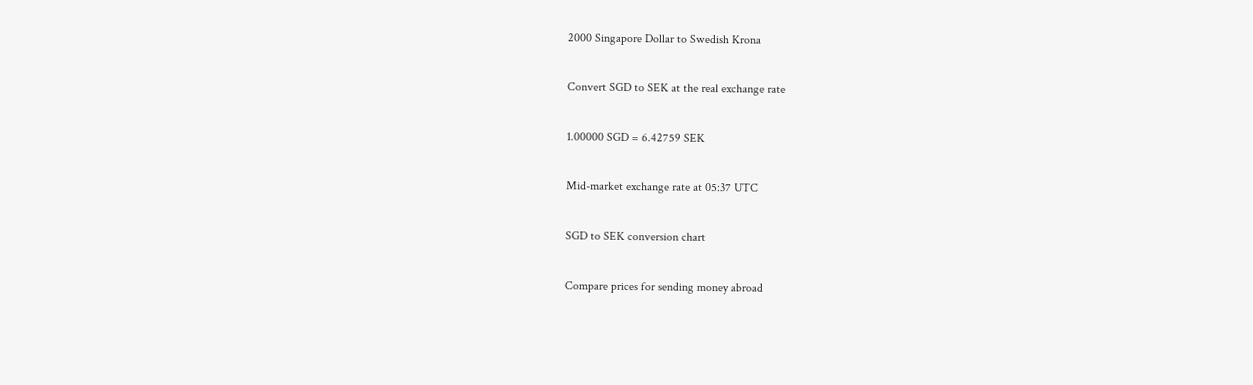2000 Singapore Dollar to Swedish Krona

Convert SGD to SEK at the real exchange rate

1.00000 SGD = 6.42759 SEK

Mid-market exchange rate at 05:37 UTC

SGD to SEK conversion chart

Compare prices for sending money abroad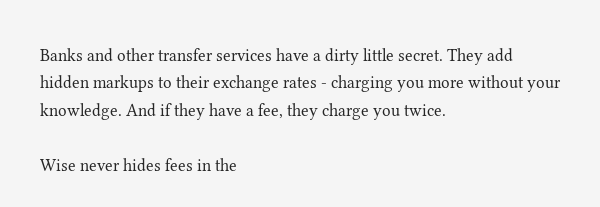Banks and other transfer services have a dirty little secret. They add hidden markups to their exchange rates - charging you more without your knowledge. And if they have a fee, they charge you twice.

Wise never hides fees in the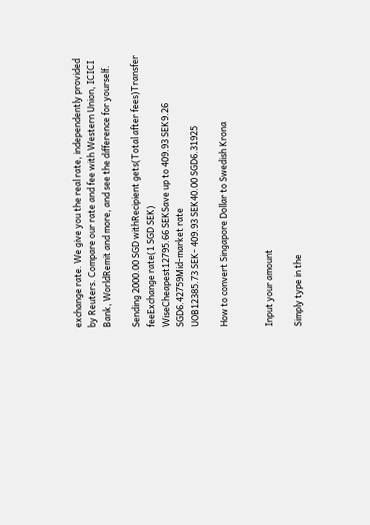exchange rate. We give you the real rate, independently provided by Reuters. Compare our rate and fee with Western Union, ICICI Bank, WorldRemit and more, and see the difference for yourself.

Sending 2000.00 SGD withRecipient gets(Total after fees)Transfer feeExchange rate(1 SGD SEK)
WiseCheapest12795.66 SEKSave up to 409.93 SEK9.26 SGD6.42759Mid-market rate
UOB12385.73 SEK- 409.93 SEK40.00 SGD6.31925

How to convert Singapore Dollar to Swedish Krona


Input your amount

Simply type in the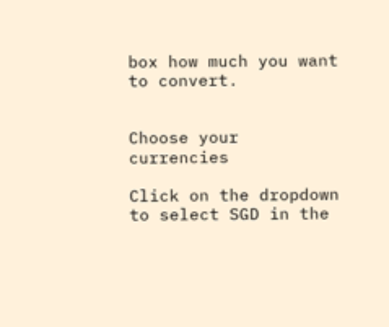box how much you want to convert.


Choose your currencies

Click on the dropdown to select SGD in the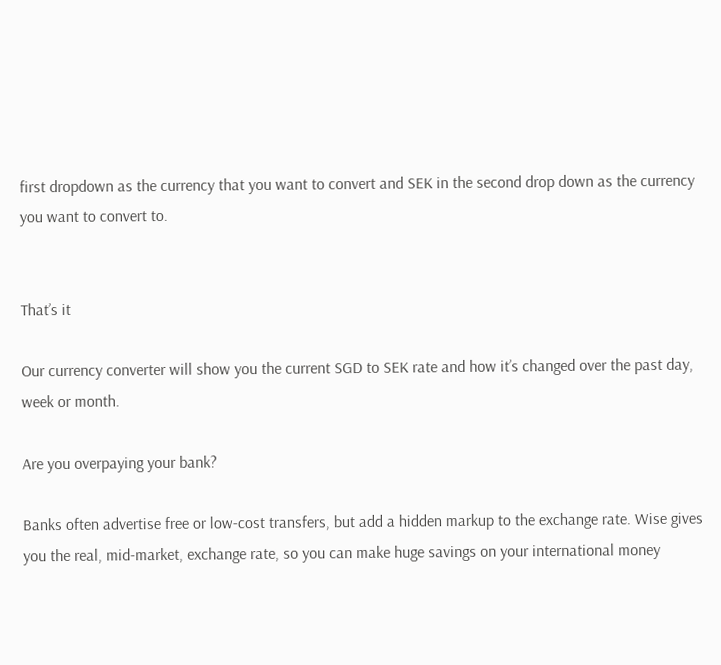first dropdown as the currency that you want to convert and SEK in the second drop down as the currency you want to convert to.


That’s it

Our currency converter will show you the current SGD to SEK rate and how it’s changed over the past day, week or month.

Are you overpaying your bank?

Banks often advertise free or low-cost transfers, but add a hidden markup to the exchange rate. Wise gives you the real, mid-market, exchange rate, so you can make huge savings on your international money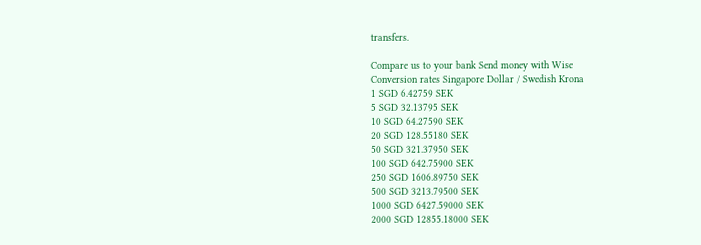transfers.

Compare us to your bank Send money with Wise
Conversion rates Singapore Dollar / Swedish Krona
1 SGD 6.42759 SEK
5 SGD 32.13795 SEK
10 SGD 64.27590 SEK
20 SGD 128.55180 SEK
50 SGD 321.37950 SEK
100 SGD 642.75900 SEK
250 SGD 1606.89750 SEK
500 SGD 3213.79500 SEK
1000 SGD 6427.59000 SEK
2000 SGD 12855.18000 SEK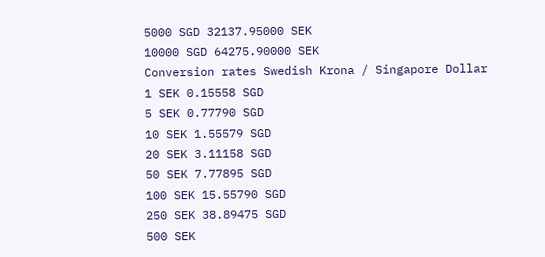5000 SGD 32137.95000 SEK
10000 SGD 64275.90000 SEK
Conversion rates Swedish Krona / Singapore Dollar
1 SEK 0.15558 SGD
5 SEK 0.77790 SGD
10 SEK 1.55579 SGD
20 SEK 3.11158 SGD
50 SEK 7.77895 SGD
100 SEK 15.55790 SGD
250 SEK 38.89475 SGD
500 SEK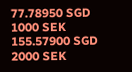77.78950 SGD
1000 SEK 155.57900 SGD
2000 SEK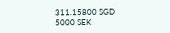311.15800 SGD
5000 SEK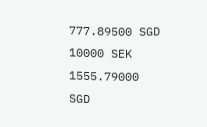777.89500 SGD
10000 SEK 1555.79000 SGD